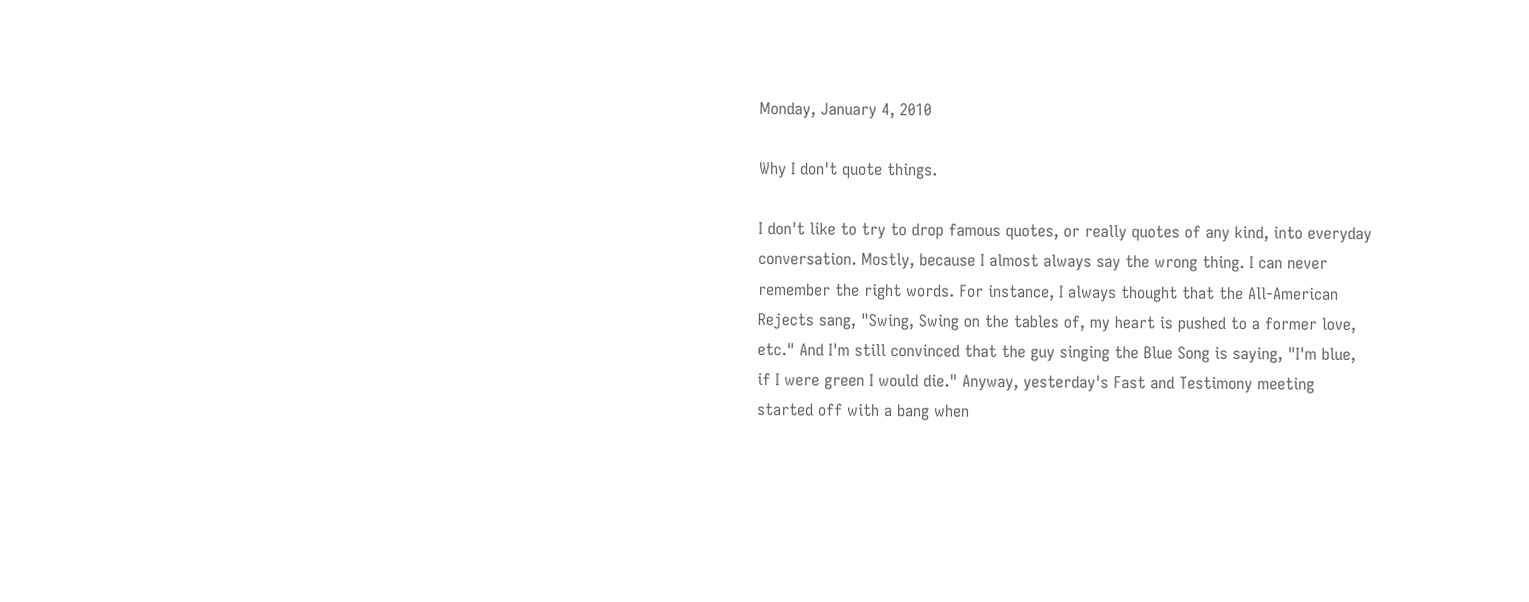Monday, January 4, 2010

Why I don't quote things.

I don't like to try to drop famous quotes, or really quotes of any kind, into everyday conversation. Mostly, because I almost always say the wrong thing. I can never remember the right words. For instance, I always thought that the All-American Rejects sang, "Swing, Swing on the tables of, my heart is pushed to a former love, etc." And I'm still convinced that the guy singing the Blue Song is saying, "I'm blue, if I were green I would die." Anyway, yesterday's Fast and Testimony meeting started off with a bang when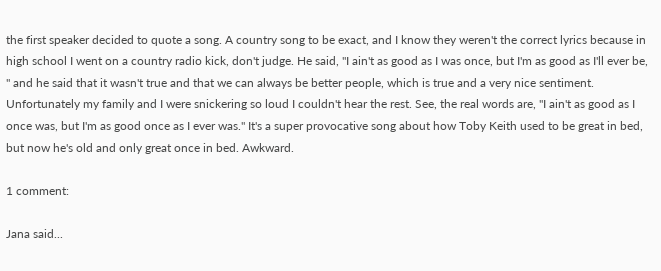the first speaker decided to quote a song. A country song to be exact, and I know they weren't the correct lyrics because in high school I went on a country radio kick, don't judge. He said, "I ain't as good as I was once, but I'm as good as I'll ever be, " and he said that it wasn't true and that we can always be better people, which is true and a very nice sentiment. Unfortunately my family and I were snickering so loud I couldn't hear the rest. See, the real words are, "I ain't as good as I once was, but I'm as good once as I ever was." It's a super provocative song about how Toby Keith used to be great in bed, but now he's old and only great once in bed. Awkward.

1 comment:

Jana said...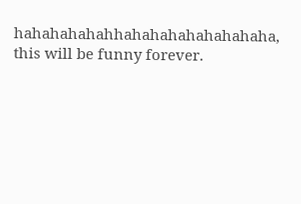hahahahahahhahahahahahahahaha, this will be funny forever.